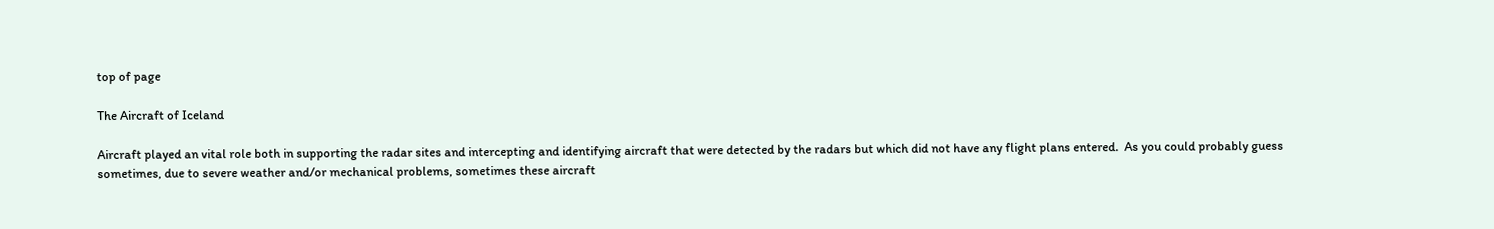top of page

The Aircraft of Iceland

Aircraft played an vital role both in supporting the radar sites and intercepting and identifying aircraft that were detected by the radars but which did not have any flight plans entered.  As you could probably guess sometimes, due to severe weather and/or mechanical problems, sometimes these aircraft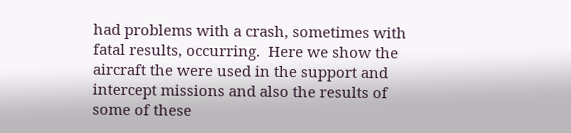had problems with a crash, sometimes with fatal results, occurring.  Here we show the aircraft the were used in the support and intercept missions and also the results of some of these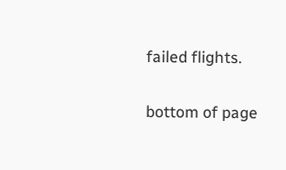failed flights.

bottom of page